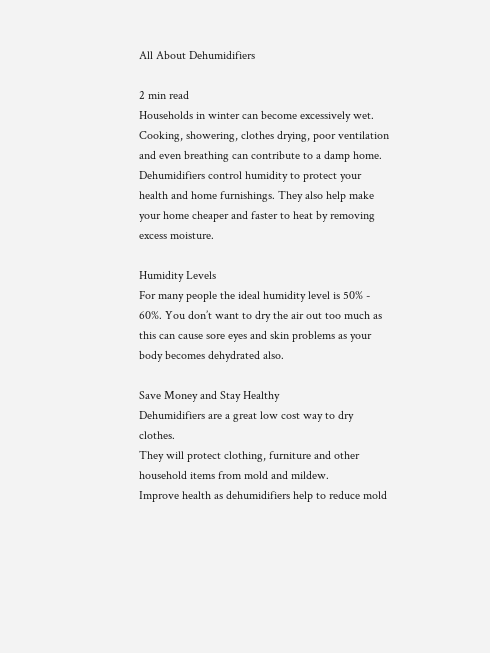All About Dehumidifiers

2 min read
Households in winter can become excessively wet. Cooking, showering, clothes drying, poor ventilation and even breathing can contribute to a damp home. Dehumidifiers control humidity to protect your health and home furnishings. They also help make your home cheaper and faster to heat by removing excess moisture.

Humidity Levels
For many people the ideal humidity level is 50% - 60%. You don’t want to dry the air out too much as this can cause sore eyes and skin problems as your body becomes dehydrated also.

Save Money and Stay Healthy
Dehumidifiers are a great low cost way to dry clothes.
They will protect clothing, furniture and other household items from mold and mildew.
Improve health as dehumidifiers help to reduce mold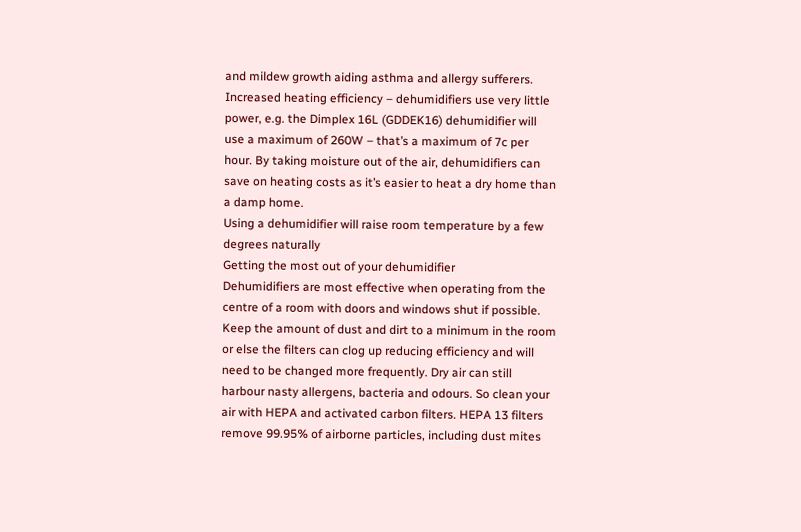and mildew growth aiding asthma and allergy sufferers.
Increased heating efficiency – dehumidifiers use very little power, e.g. the Dimplex 16L (GDDEK16) dehumidifier will use a maximum of 260W – that’s a maximum of 7c per hour. By taking moisture out of the air, dehumidifiers can save on heating costs as it’s easier to heat a dry home than a damp home.
Using a dehumidifier will raise room temperature by a few degrees naturally
Getting the most out of your dehumidifier
Dehumidifiers are most effective when operating from the centre of a room with doors and windows shut if possible. Keep the amount of dust and dirt to a minimum in the room or else the filters can clog up reducing efficiency and will need to be changed more frequently. Dry air can still harbour nasty allergens, bacteria and odours. So clean your air with HEPA and activated carbon filters. HEPA 13 filters remove 99.95% of airborne particles, including dust mites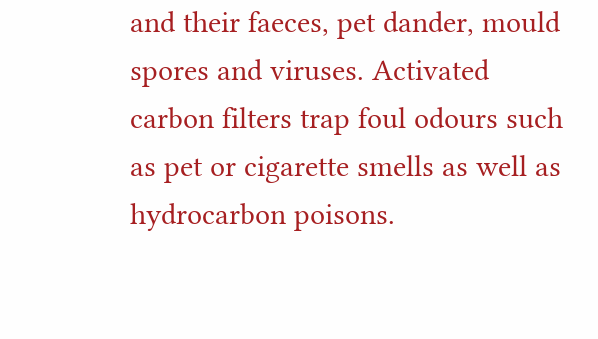and their faeces, pet dander, mould spores and viruses. Activated carbon filters trap foul odours such as pet or cigarette smells as well as hydrocarbon poisons.